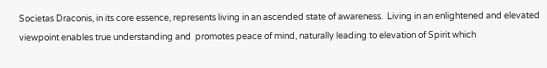Societas Draconis, in its core essence, represents living in an ascended state of awareness.  Living in an enlightened and elevated viewpoint enables true understanding and  promotes peace of mind, naturally leading to elevation of Spirit which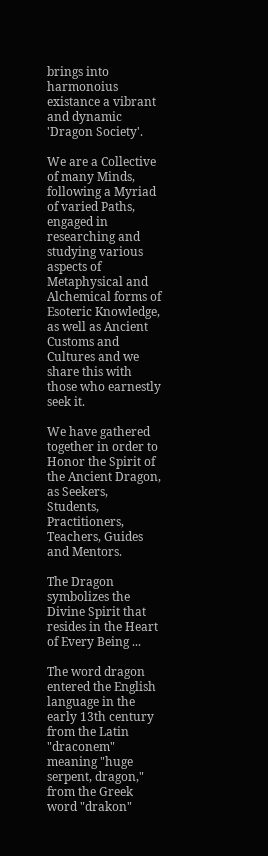brings into harmonoius existance a vibrant and dynamic 'Dragon Society'.

We are a Collective of many Minds, following a Myriad of varied Paths, engaged in researching and studying various aspects of Metaphysical and Alchemical forms of Esoteric Knowledge, as well as Ancient Customs and Cultures and we share this with those who earnestly seek it.

We have gathered together in order to Honor the Spirit of  the Ancient Dragon, as Seekers, Students, Practitioners, Teachers, Guides and Mentors.

The Dragon symbolizes the Divine Spirit that resides in the Heart of Every Being ...

The word dragon entered the English language in the early 13th century from the Latin "draconem" meaning "huge serpent, dragon," from the Greek word "drakon"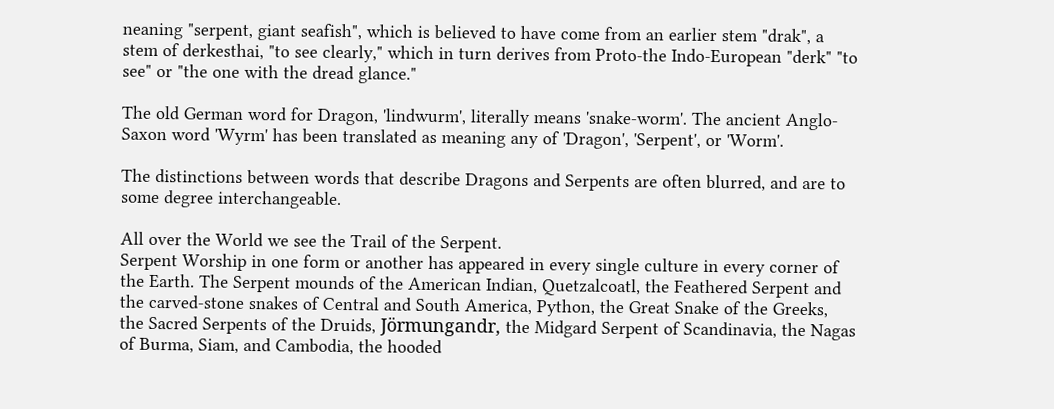neaning "serpent, giant seafish", which is believed to have come from an earlier stem "drak", a stem of derkesthai, "to see clearly," which in turn derives from Proto-the Indo-European "derk" "to see" or "the one with the dread glance."

The old German word for Dragon, 'lindwurm', literally means 'snake-worm'. The ancient Anglo-Saxon word 'Wyrm' has been translated as meaning any of 'Dragon', 'Serpent', or 'Worm'.

The distinctions between words that describe Dragons and Serpents are often blurred, and are to some degree interchangeable.

All over the World we see the Trail of the Serpent.
Serpent Worship in one form or another has appeared in every single culture in every corner of the Earth. The Serpent mounds of the American Indian, Quetzalcoatl, the Feathered Serpent and the carved-stone snakes of Central and South America, Python, the Great Snake of the Greeks, the Sacred Serpents of the Druids, Jörmungandr, the Midgard Serpent of Scandinavia, the Nagas of Burma, Siam, and Cambodia, the hooded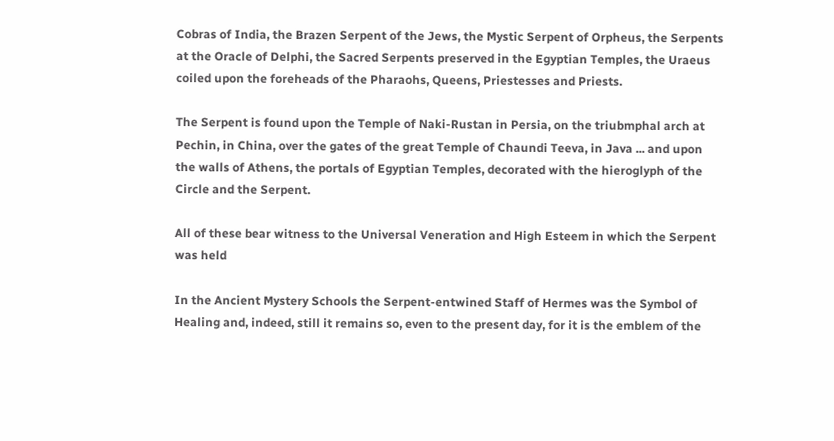Cobras of India, the Brazen Serpent of the Jews, the Mystic Serpent of Orpheus, the Serpents at the Oracle of Delphi, the Sacred Serpents preserved in the Egyptian Temples, the Uraeus coiled upon the foreheads of the Pharaohs, Queens, Priestesses and Priests.

The Serpent is found upon the Temple of Naki-Rustan in Persia, on the triubmphal arch at Pechin, in China, over the gates of the great Temple of Chaundi Teeva, in Java ... and upon the walls of Athens, the portals of Egyptian Temples, decorated with the hieroglyph of the Circle and the Serpent.

All of these bear witness to the Universal Veneration and High Esteem in which the Serpent was held

In the Ancient Mystery Schools the Serpent-entwined Staff of Hermes was the Symbol of Healing and, indeed, still it remains so, even to the present day, for it is the emblem of the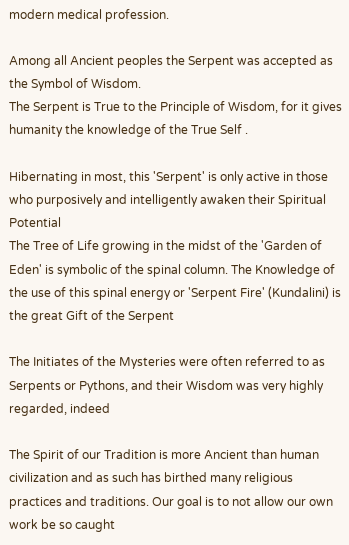modern medical profession.

Among all Ancient peoples the Serpent was accepted as the Symbol of Wisdom.
The Serpent is True to the Principle of Wisdom, for it gives humanity the knowledge of the True Self .

Hibernating in most, this 'Serpent' is only active in those who purposively and intelligently awaken their Spiritual Potential
The Tree of Life growing in the midst of the 'Garden of Eden' is symbolic of the spinal column. The Knowledge of the use of this spinal energy or 'Serpent Fire' (Kundalini) is the great Gift of the Serpent

The Initiates of the Mysteries were often referred to as Serpents or Pythons, and their Wisdom was very highly regarded, indeed

The Spirit of our Tradition is more Ancient than human civilization and as such has birthed many religious practices and traditions. Our goal is to not allow our own work be so caught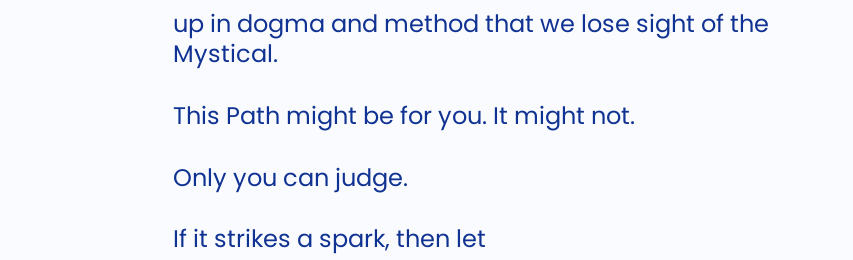up in dogma and method that we lose sight of the Mystical.

This Path might be for you. It might not.

Only you can judge.

If it strikes a spark, then let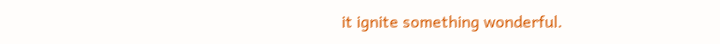it ignite something wonderful.